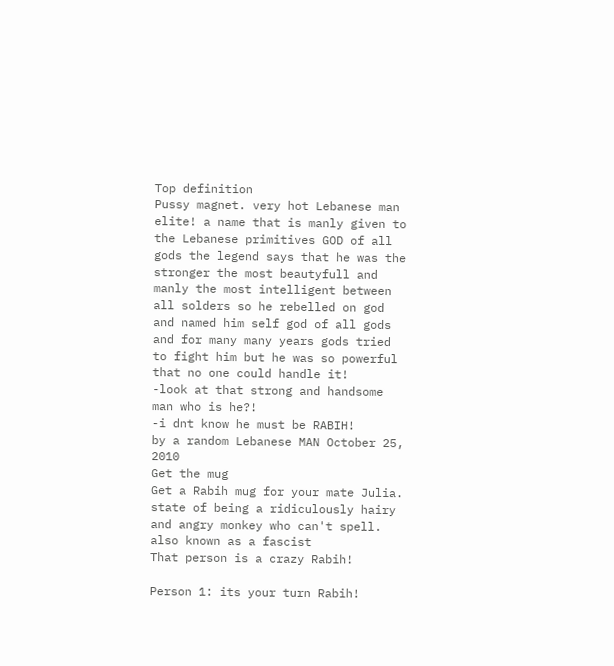Top definition
Pussy magnet. very hot Lebanese man elite! a name that is manly given to the Lebanese primitives GOD of all gods the legend says that he was the stronger the most beautyfull and manly the most intelligent between all solders so he rebelled on god and named him self god of all gods and for many many years gods tried to fight him but he was so powerful that no one could handle it!
-look at that strong and handsome man who is he?!
-i dnt know he must be RABIH!
by a random Lebanese MAN October 25, 2010
Get the mug
Get a Rabih mug for your mate Julia.
state of being a ridiculously hairy and angry monkey who can't spell. also known as a fascist
That person is a crazy Rabih!

Person 1: its your turn Rabih!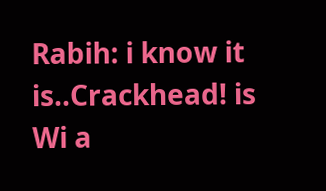Rabih: i know it is..Crackhead! is Wi a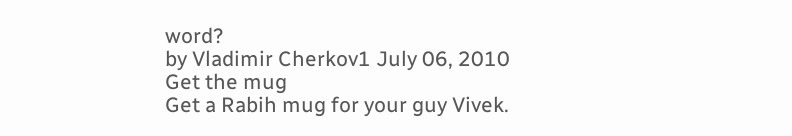word?
by Vladimir Cherkov1 July 06, 2010
Get the mug
Get a Rabih mug for your guy Vivek.